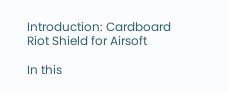Introduction: Cardboard Riot Shield for Airsoft

In this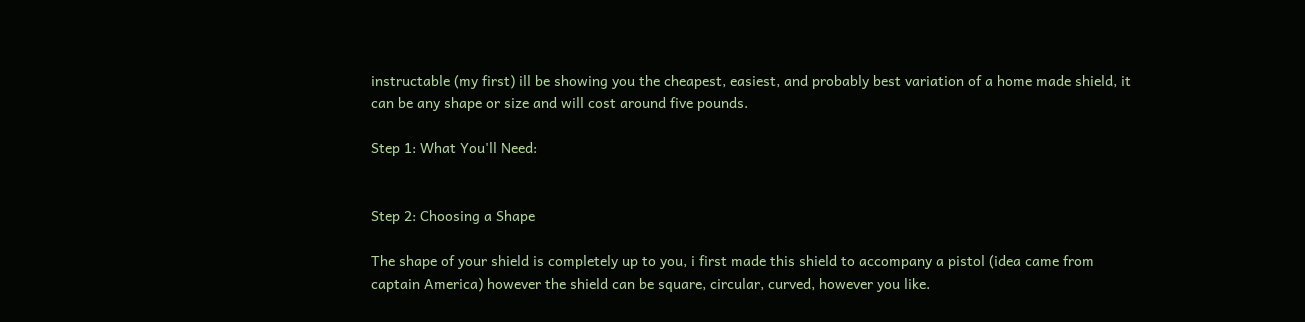instructable (my first) ill be showing you the cheapest, easiest, and probably best variation of a home made shield, it can be any shape or size and will cost around five pounds.

Step 1: What You'll Need:


Step 2: Choosing a Shape

The shape of your shield is completely up to you, i first made this shield to accompany a pistol (idea came from captain America) however the shield can be square, circular, curved, however you like.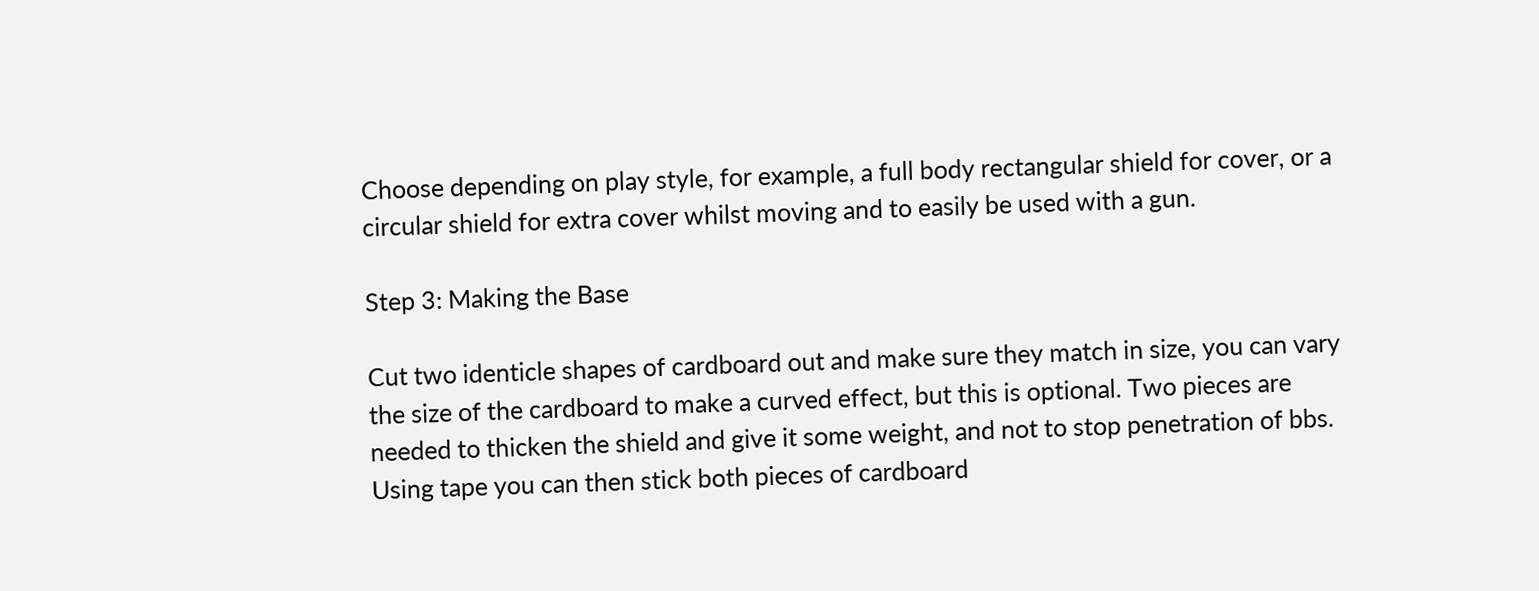Choose depending on play style, for example, a full body rectangular shield for cover, or a circular shield for extra cover whilst moving and to easily be used with a gun.

Step 3: Making the Base

Cut two identicle shapes of cardboard out and make sure they match in size, you can vary the size of the cardboard to make a curved effect, but this is optional. Two pieces are needed to thicken the shield and give it some weight, and not to stop penetration of bbs. Using tape you can then stick both pieces of cardboard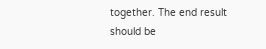together. The end result should be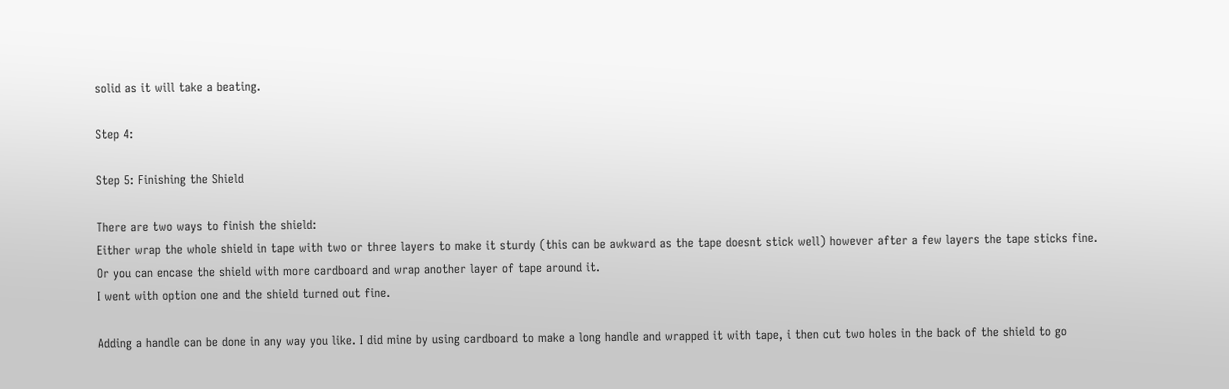solid as it will take a beating.

Step 4:

Step 5: Finishing the Shield

There are two ways to finish the shield:
Either wrap the whole shield in tape with two or three layers to make it sturdy (this can be awkward as the tape doesnt stick well) however after a few layers the tape sticks fine.
Or you can encase the shield with more cardboard and wrap another layer of tape around it.
I went with option one and the shield turned out fine.

Adding a handle can be done in any way you like. I did mine by using cardboard to make a long handle and wrapped it with tape, i then cut two holes in the back of the shield to go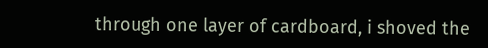through one layer of cardboard, i shoved the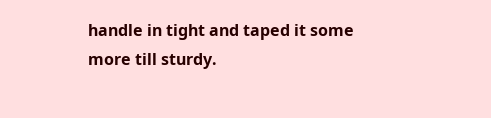handle in tight and taped it some more till sturdy.